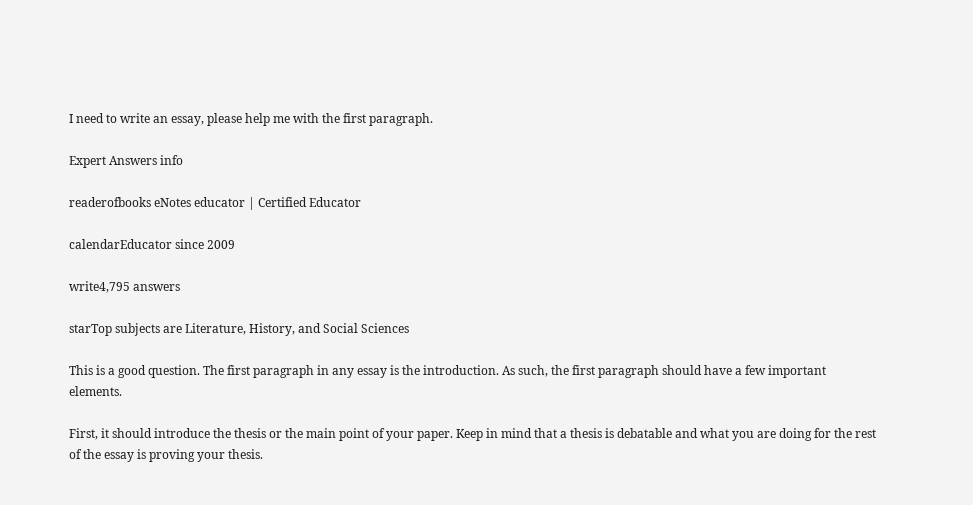I need to write an essay, please help me with the first paragraph.

Expert Answers info

readerofbooks eNotes educator | Certified Educator

calendarEducator since 2009

write4,795 answers

starTop subjects are Literature, History, and Social Sciences

This is a good question. The first paragraph in any essay is the introduction. As such, the first paragraph should have a few important elements.

First, it should introduce the thesis or the main point of your paper. Keep in mind that a thesis is debatable and what you are doing for the rest of the essay is proving your thesis.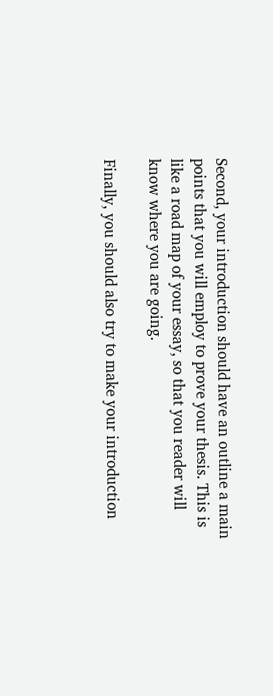Second, your introduction should have an outline a main points that you will employ to prove your thesis. This is like a road map of your essay, so that you reader will know where you are going.

Finally, you should also try to make your introduction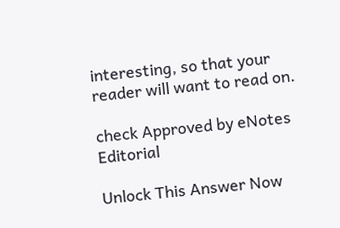interesting, so that your reader will want to read on.

check Approved by eNotes Editorial

Unlock This Answer Now